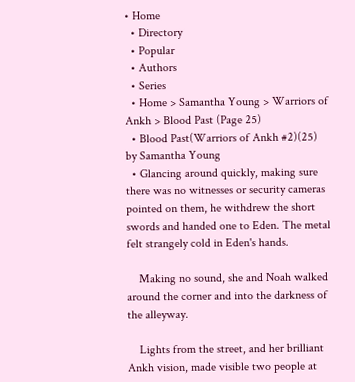• Home
  • Directory
  • Popular
  • Authors
  • Series
  • Home > Samantha Young > Warriors of Ankh > Blood Past (Page 25)
  • Blood Past(Warriors of Ankh #2)(25) by Samantha Young
  • Glancing around quickly, making sure there was no witnesses or security cameras pointed on them, he withdrew the short swords and handed one to Eden. The metal felt strangely cold in Eden's hands.

    Making no sound, she and Noah walked around the corner and into the darkness of the alleyway.

    Lights from the street, and her brilliant Ankh vision, made visible two people at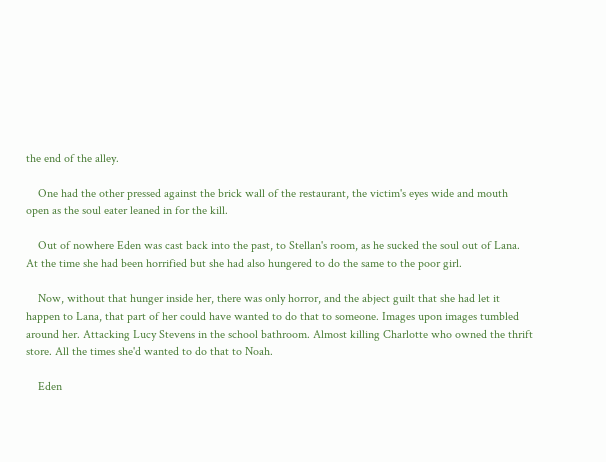the end of the alley.

    One had the other pressed against the brick wall of the restaurant, the victim's eyes wide and mouth open as the soul eater leaned in for the kill.

    Out of nowhere Eden was cast back into the past, to Stellan's room, as he sucked the soul out of Lana. At the time she had been horrified but she had also hungered to do the same to the poor girl.

    Now, without that hunger inside her, there was only horror, and the abject guilt that she had let it happen to Lana, that part of her could have wanted to do that to someone. Images upon images tumbled around her. Attacking Lucy Stevens in the school bathroom. Almost killing Charlotte who owned the thrift store. All the times she'd wanted to do that to Noah.

    Eden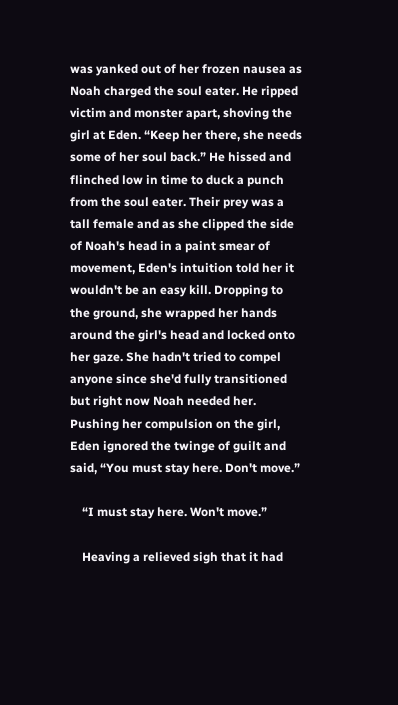was yanked out of her frozen nausea as Noah charged the soul eater. He ripped victim and monster apart, shoving the girl at Eden. “Keep her there, she needs some of her soul back.” He hissed and flinched low in time to duck a punch from the soul eater. Their prey was a tall female and as she clipped the side of Noah's head in a paint smear of movement, Eden's intuition told her it wouldn't be an easy kill. Dropping to the ground, she wrapped her hands around the girl's head and locked onto her gaze. She hadn't tried to compel anyone since she'd fully transitioned but right now Noah needed her. Pushing her compulsion on the girl, Eden ignored the twinge of guilt and said, “You must stay here. Don't move.”

    “I must stay here. Won't move.”

    Heaving a relieved sigh that it had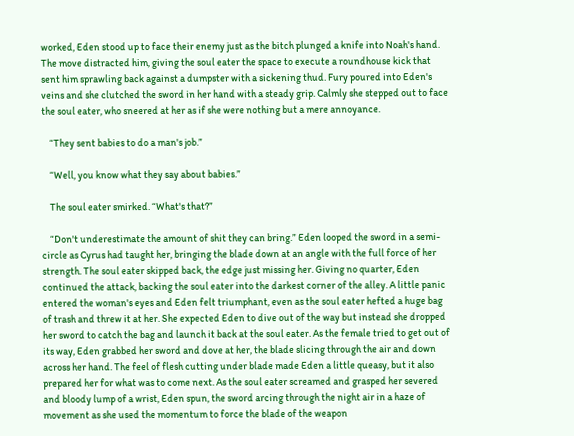worked, Eden stood up to face their enemy just as the bitch plunged a knife into Noah's hand. The move distracted him, giving the soul eater the space to execute a roundhouse kick that sent him sprawling back against a dumpster with a sickening thud. Fury poured into Eden's veins and she clutched the sword in her hand with a steady grip. Calmly she stepped out to face the soul eater, who sneered at her as if she were nothing but a mere annoyance.

    “They sent babies to do a man's job.”

    “Well, you know what they say about babies.”

    The soul eater smirked. “What's that?”

    “Don't underestimate the amount of shit they can bring.” Eden looped the sword in a semi-circle as Cyrus had taught her, bringing the blade down at an angle with the full force of her strength. The soul eater skipped back, the edge just missing her. Giving no quarter, Eden continued the attack, backing the soul eater into the darkest corner of the alley. A little panic entered the woman's eyes and Eden felt triumphant, even as the soul eater hefted a huge bag of trash and threw it at her. She expected Eden to dive out of the way but instead she dropped her sword to catch the bag and launch it back at the soul eater. As the female tried to get out of its way, Eden grabbed her sword and dove at her, the blade slicing through the air and down across her hand. The feel of flesh cutting under blade made Eden a little queasy, but it also prepared her for what was to come next. As the soul eater screamed and grasped her severed and bloody lump of a wrist, Eden spun, the sword arcing through the night air in a haze of movement as she used the momentum to force the blade of the weapon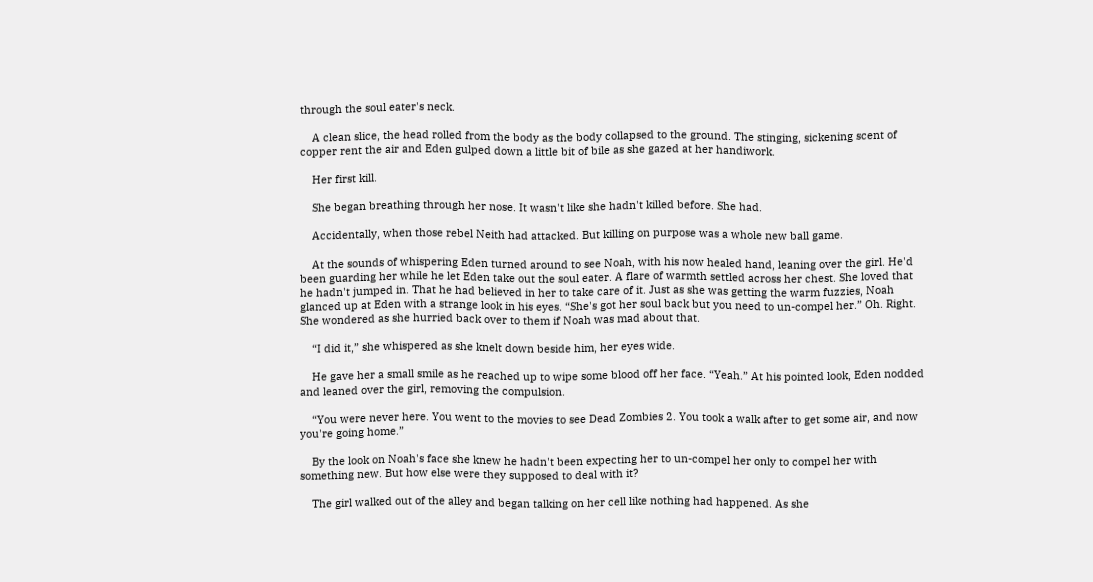through the soul eater's neck.

    A clean slice, the head rolled from the body as the body collapsed to the ground. The stinging, sickening scent of copper rent the air and Eden gulped down a little bit of bile as she gazed at her handiwork.

    Her first kill.

    She began breathing through her nose. It wasn't like she hadn't killed before. She had.

    Accidentally, when those rebel Neith had attacked. But killing on purpose was a whole new ball game.

    At the sounds of whispering Eden turned around to see Noah, with his now healed hand, leaning over the girl. He'd been guarding her while he let Eden take out the soul eater. A flare of warmth settled across her chest. She loved that he hadn't jumped in. That he had believed in her to take care of it. Just as she was getting the warm fuzzies, Noah glanced up at Eden with a strange look in his eyes. “She's got her soul back but you need to un-compel her.” Oh. Right. She wondered as she hurried back over to them if Noah was mad about that.

    “I did it,” she whispered as she knelt down beside him, her eyes wide.

    He gave her a small smile as he reached up to wipe some blood off her face. “Yeah.” At his pointed look, Eden nodded and leaned over the girl, removing the compulsion.

    “You were never here. You went to the movies to see Dead Zombies 2. You took a walk after to get some air, and now you're going home.”

    By the look on Noah's face she knew he hadn't been expecting her to un-compel her only to compel her with something new. But how else were they supposed to deal with it?

    The girl walked out of the alley and began talking on her cell like nothing had happened. As she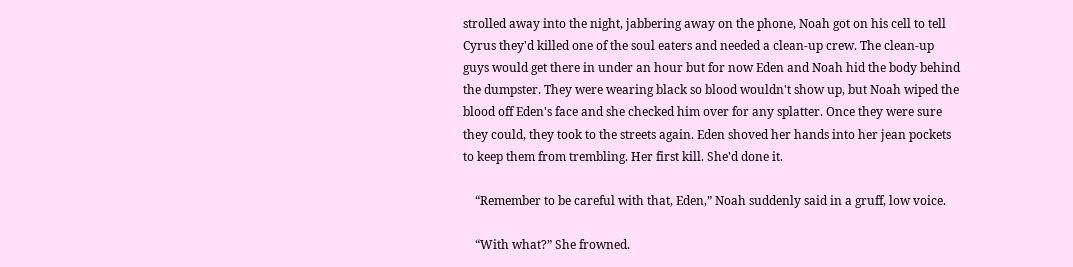strolled away into the night, jabbering away on the phone, Noah got on his cell to tell Cyrus they'd killed one of the soul eaters and needed a clean-up crew. The clean-up guys would get there in under an hour but for now Eden and Noah hid the body behind the dumpster. They were wearing black so blood wouldn't show up, but Noah wiped the blood off Eden's face and she checked him over for any splatter. Once they were sure they could, they took to the streets again. Eden shoved her hands into her jean pockets to keep them from trembling. Her first kill. She'd done it.

    “Remember to be careful with that, Eden,” Noah suddenly said in a gruff, low voice.

    “With what?” She frowned.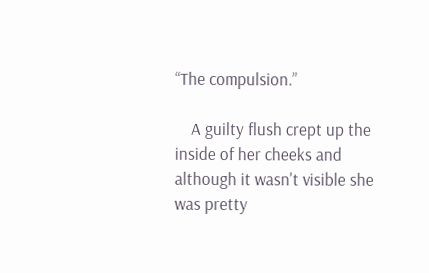“The compulsion.”

    A guilty flush crept up the inside of her cheeks and although it wasn't visible she was pretty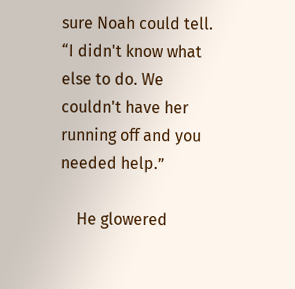sure Noah could tell. “I didn't know what else to do. We couldn't have her running off and you needed help.”

    He glowered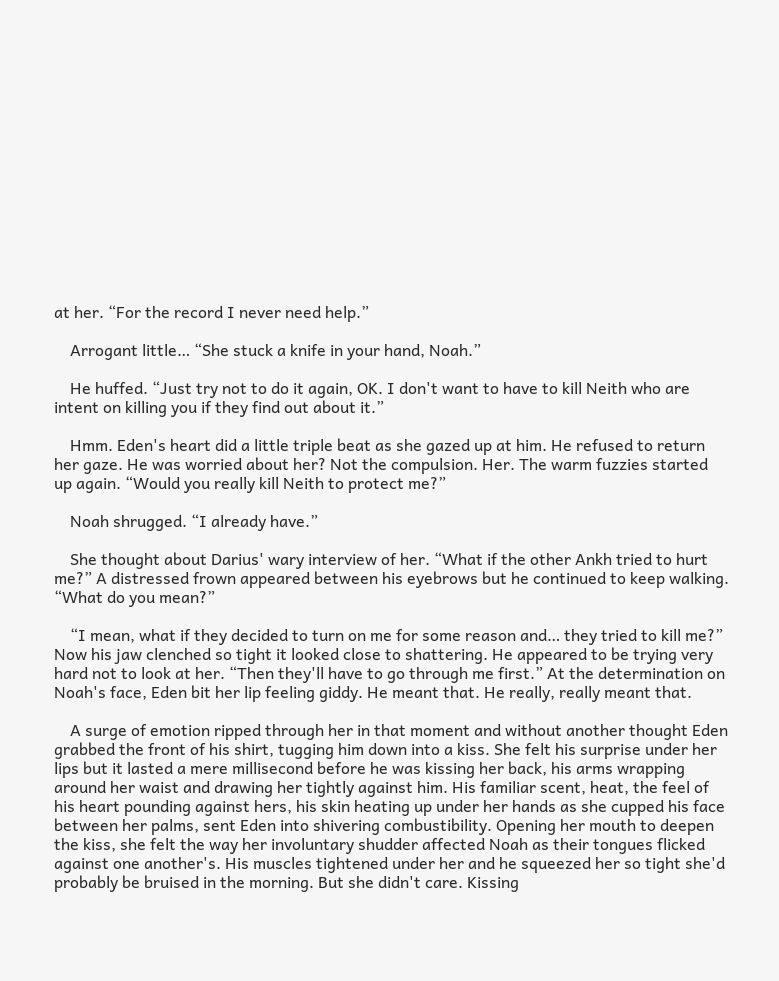at her. “For the record I never need help.”

    Arrogant little… “She stuck a knife in your hand, Noah.”

    He huffed. “Just try not to do it again, OK. I don't want to have to kill Neith who are intent on killing you if they find out about it.”

    Hmm. Eden's heart did a little triple beat as she gazed up at him. He refused to return her gaze. He was worried about her? Not the compulsion. Her. The warm fuzzies started up again. “Would you really kill Neith to protect me?”

    Noah shrugged. “I already have.”

    She thought about Darius' wary interview of her. “What if the other Ankh tried to hurt me?” A distressed frown appeared between his eyebrows but he continued to keep walking. “What do you mean?”

    “I mean, what if they decided to turn on me for some reason and… they tried to kill me?” Now his jaw clenched so tight it looked close to shattering. He appeared to be trying very hard not to look at her. “Then they'll have to go through me first.” At the determination on Noah's face, Eden bit her lip feeling giddy. He meant that. He really, really meant that.

    A surge of emotion ripped through her in that moment and without another thought Eden grabbed the front of his shirt, tugging him down into a kiss. She felt his surprise under her lips but it lasted a mere millisecond before he was kissing her back, his arms wrapping around her waist and drawing her tightly against him. His familiar scent, heat, the feel of his heart pounding against hers, his skin heating up under her hands as she cupped his face between her palms, sent Eden into shivering combustibility. Opening her mouth to deepen the kiss, she felt the way her involuntary shudder affected Noah as their tongues flicked against one another's. His muscles tightened under her and he squeezed her so tight she'd probably be bruised in the morning. But she didn't care. Kissing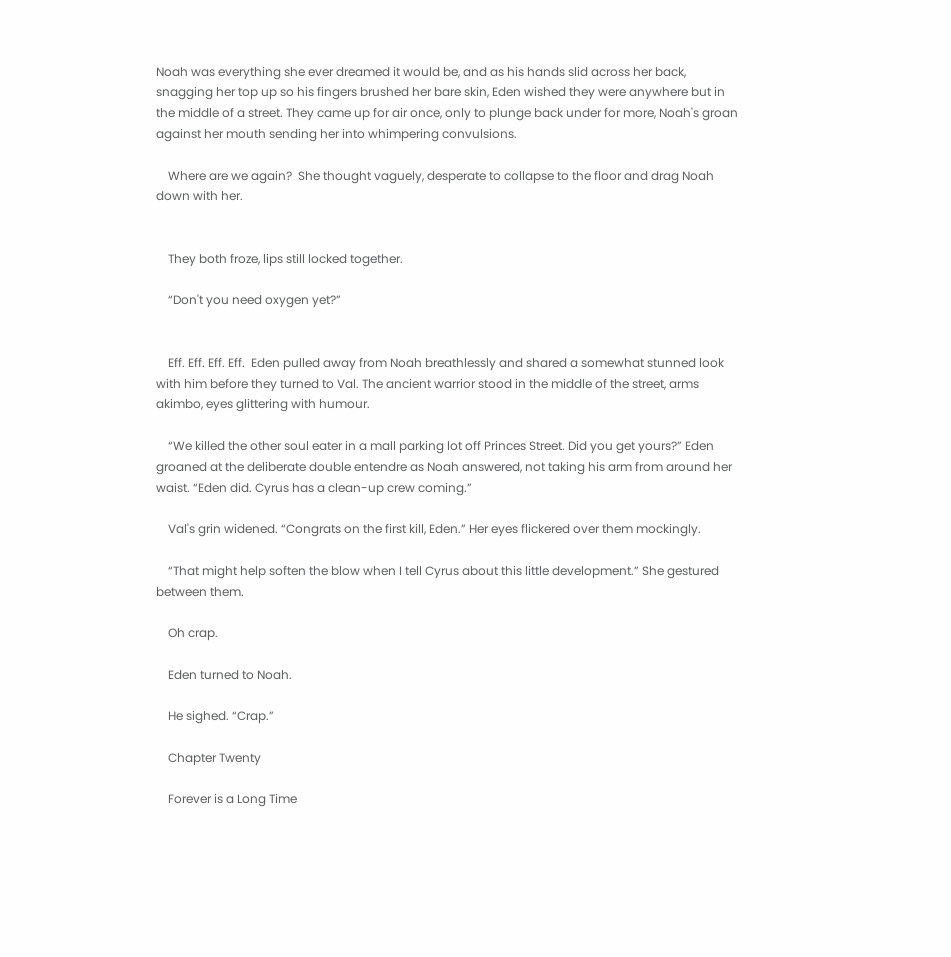Noah was everything she ever dreamed it would be, and as his hands slid across her back, snagging her top up so his fingers brushed her bare skin, Eden wished they were anywhere but in the middle of a street. They came up for air once, only to plunge back under for more, Noah's groan against her mouth sending her into whimpering convulsions.

    Where are we again?  She thought vaguely, desperate to collapse to the floor and drag Noah down with her.


    They both froze, lips still locked together.

    “Don't you need oxygen yet?”


    Eff. Eff. Eff. Eff.  Eden pulled away from Noah breathlessly and shared a somewhat stunned look with him before they turned to Val. The ancient warrior stood in the middle of the street, arms akimbo, eyes glittering with humour.

    “We killed the other soul eater in a mall parking lot off Princes Street. Did you get yours?” Eden groaned at the deliberate double entendre as Noah answered, not taking his arm from around her waist. “Eden did. Cyrus has a clean-up crew coming.”

    Val's grin widened. “Congrats on the first kill, Eden.” Her eyes flickered over them mockingly.

    “That might help soften the blow when I tell Cyrus about this little development.” She gestured between them.

    Oh crap.

    Eden turned to Noah.

    He sighed. “Crap.”

    Chapter Twenty

    Forever is a Long Time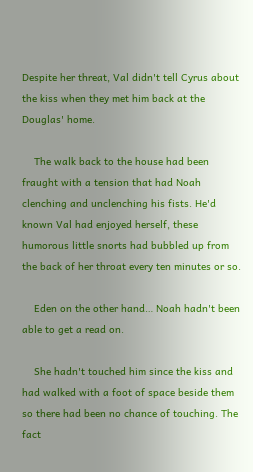Despite her threat, Val didn't tell Cyrus about the kiss when they met him back at the Douglas' home.

    The walk back to the house had been fraught with a tension that had Noah clenching and unclenching his fists. He'd known Val had enjoyed herself, these humorous little snorts had bubbled up from the back of her throat every ten minutes or so.

    Eden on the other hand… Noah hadn't been able to get a read on.

    She hadn't touched him since the kiss and had walked with a foot of space beside them so there had been no chance of touching. The fact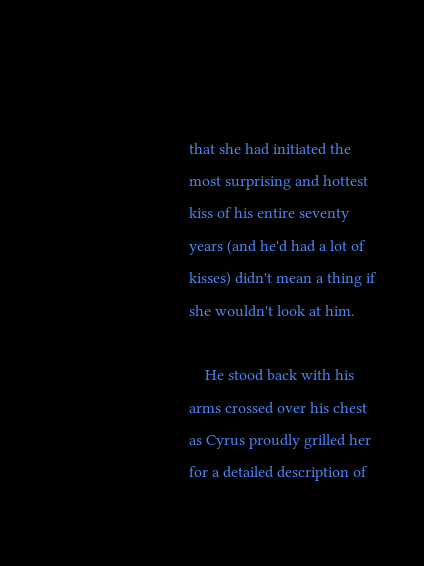that she had initiated the most surprising and hottest kiss of his entire seventy years (and he'd had a lot of kisses) didn't mean a thing if she wouldn't look at him.

    He stood back with his arms crossed over his chest as Cyrus proudly grilled her for a detailed description of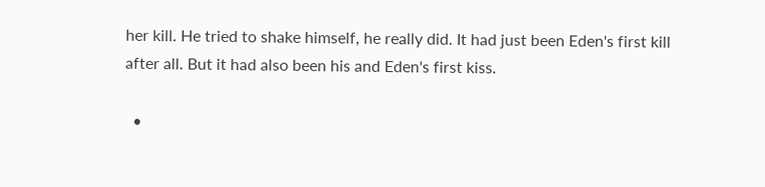her kill. He tried to shake himself, he really did. It had just been Eden's first kill after all. But it had also been his and Eden's first kiss.

  •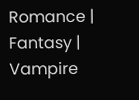Romance | Fantasy | Vampire